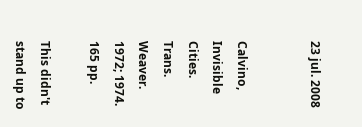23 jul. 2008


Calvino, Invisible Cities. Trans. Weaver. 1972; 1974. 165 pp.

This didn't stand up to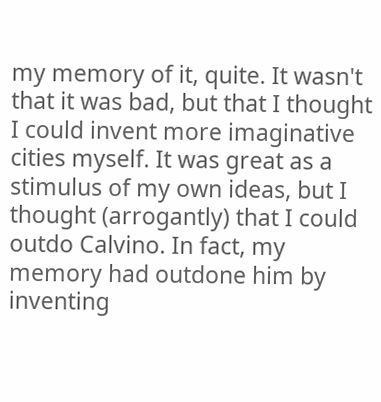my memory of it, quite. It wasn't that it was bad, but that I thought I could invent more imaginative cities myself. It was great as a stimulus of my own ideas, but I thought (arrogantly) that I could outdo Calvino. In fact, my memory had outdone him by inventing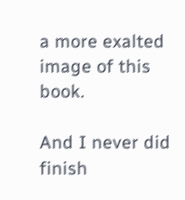a more exalted image of this book.

And I never did finish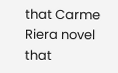that Carme Riera novel that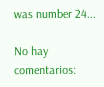was number 24...

No hay comentarios: